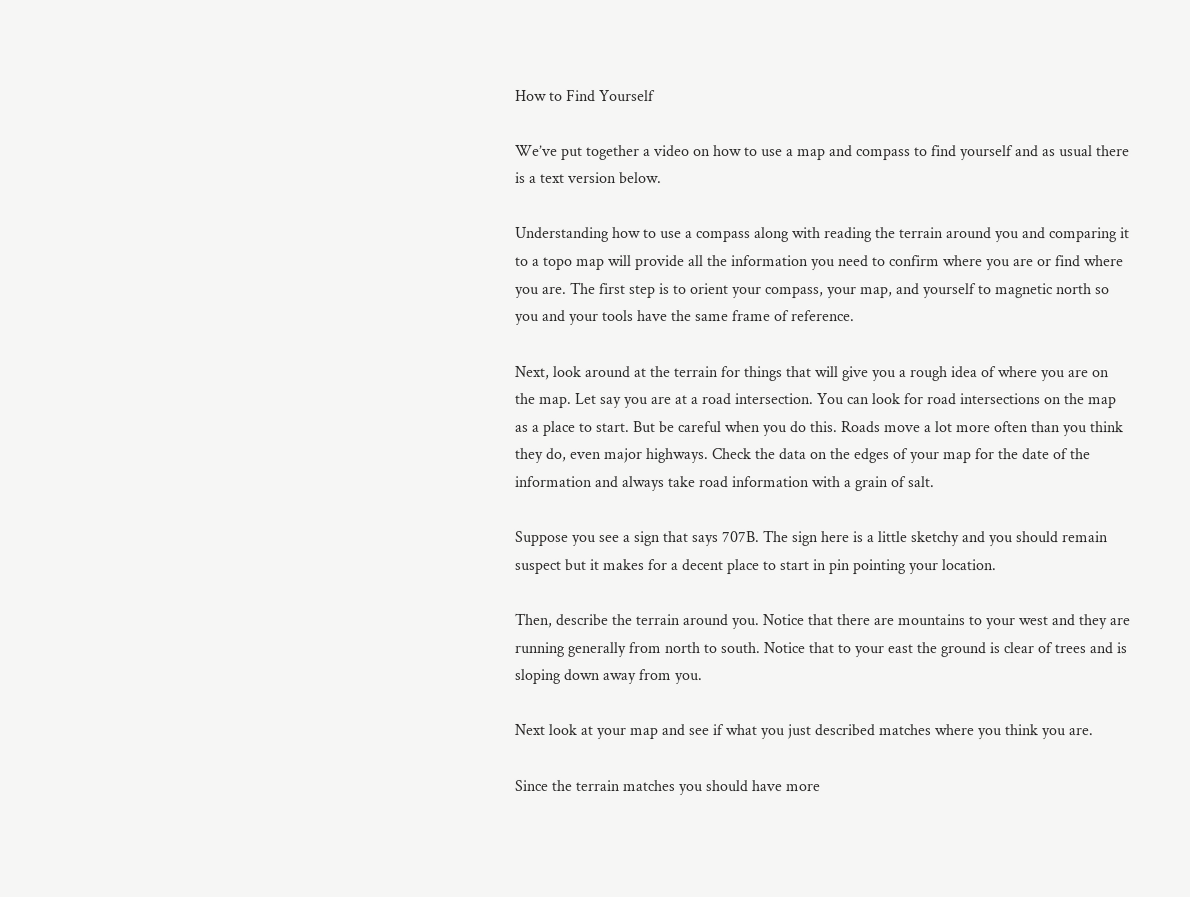How to Find Yourself

We’ve put together a video on how to use a map and compass to find yourself and as usual there is a text version below.

Understanding how to use a compass along with reading the terrain around you and comparing it to a topo map will provide all the information you need to confirm where you are or find where you are. The first step is to orient your compass, your map, and yourself to magnetic north so you and your tools have the same frame of reference.

Next, look around at the terrain for things that will give you a rough idea of where you are on the map. Let say you are at a road intersection. You can look for road intersections on the map as a place to start. But be careful when you do this. Roads move a lot more often than you think they do, even major highways. Check the data on the edges of your map for the date of the information and always take road information with a grain of salt.

Suppose you see a sign that says 707B. The sign here is a little sketchy and you should remain suspect but it makes for a decent place to start in pin pointing your location.

Then, describe the terrain around you. Notice that there are mountains to your west and they are running generally from north to south. Notice that to your east the ground is clear of trees and is sloping down away from you.

Next look at your map and see if what you just described matches where you think you are.

Since the terrain matches you should have more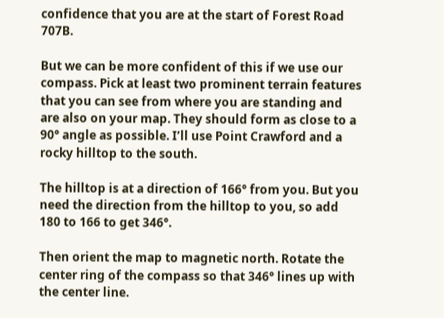confidence that you are at the start of Forest Road 707B.

But we can be more confident of this if we use our compass. Pick at least two prominent terrain features that you can see from where you are standing and are also on your map. They should form as close to a 90° angle as possible. I’ll use Point Crawford and a rocky hilltop to the south.

The hilltop is at a direction of 166° from you. But you need the direction from the hilltop to you, so add 180 to 166 to get 346°.

Then orient the map to magnetic north. Rotate the center ring of the compass so that 346° lines up with the center line.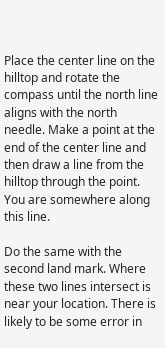Place the center line on the hilltop and rotate the compass until the north line aligns with the north needle. Make a point at the end of the center line and then draw a line from the hilltop through the point. You are somewhere along this line.

Do the same with the second land mark. Where these two lines intersect is near your location. There is likely to be some error in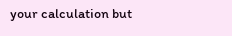your calculation but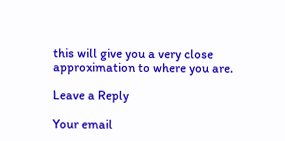this will give you a very close approximation to where you are.

Leave a Reply

Your email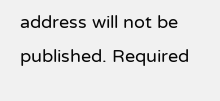address will not be published. Required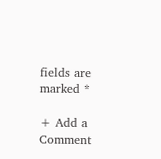fields are marked *

+ Add a Comment